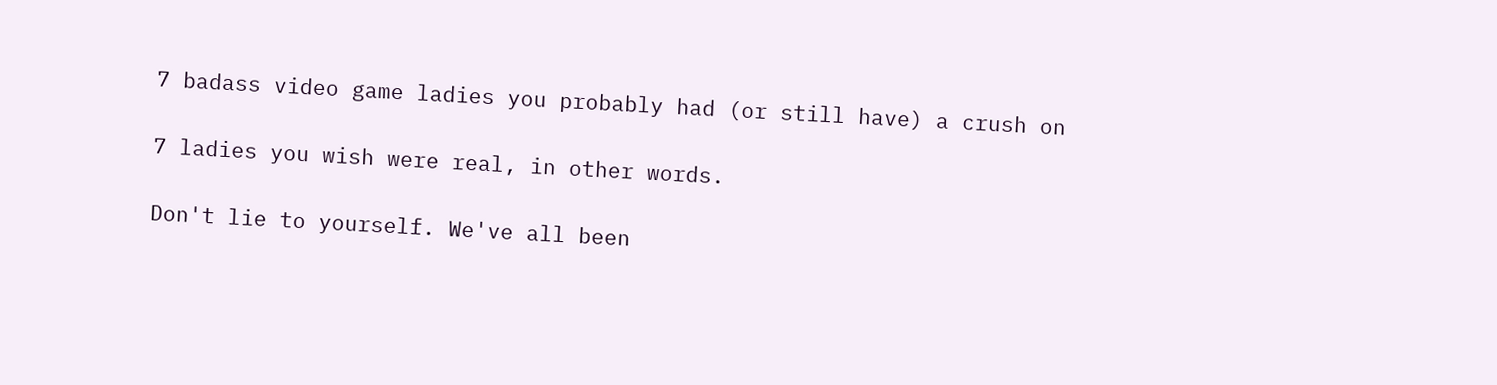7 badass video game ladies you probably had (or still have) a crush on

7 ladies you wish were real, in other words.

Don't lie to yourself. We've all been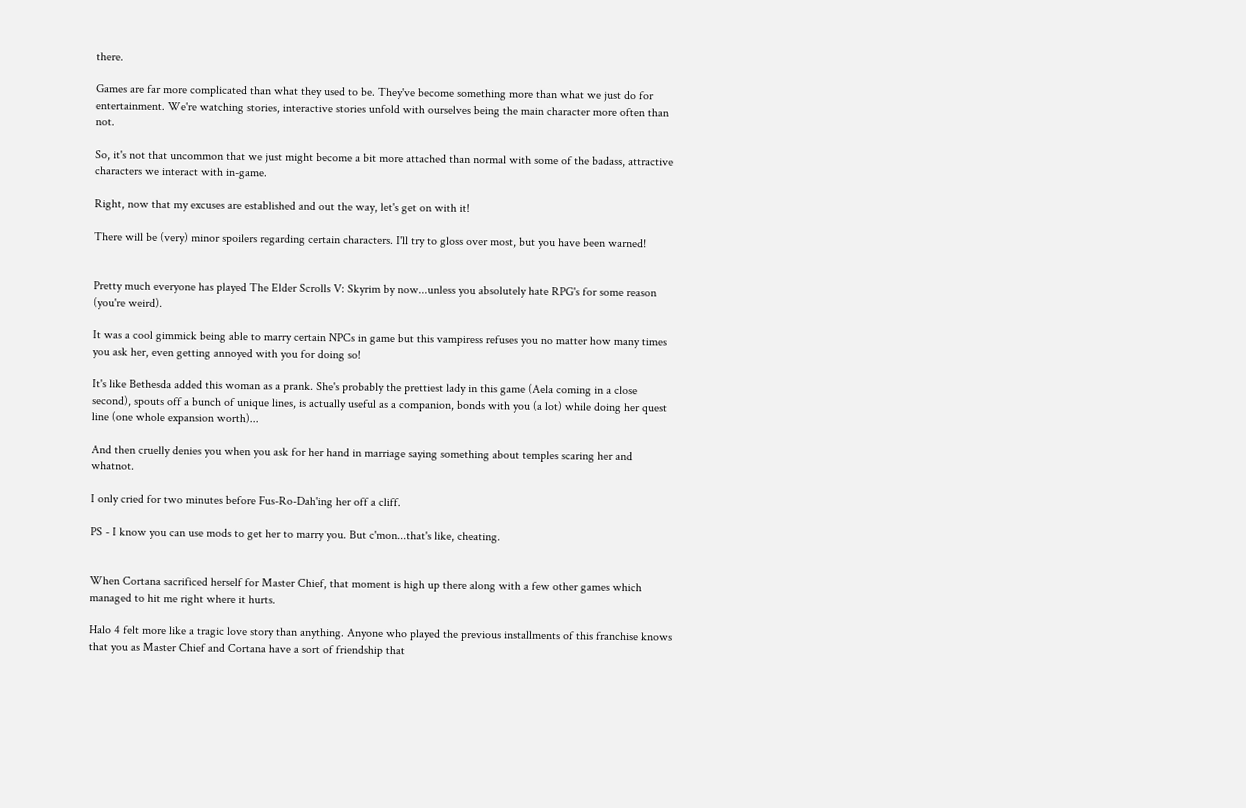there.

Games are far more complicated than what they used to be. They've become something more than what we just do for entertainment. We're watching stories, interactive stories unfold with ourselves being the main character more often than not.

So, it's not that uncommon that we just might become a bit more attached than normal with some of the badass, attractive characters we interact with in-game.

Right, now that my excuses are established and out the way, let's get on with it!

There will be (very) minor spoilers regarding certain characters. I'll try to gloss over most, but you have been warned!


Pretty much everyone has played The Elder Scrolls V: Skyrim by now...unless you absolutely hate RPG's for some reason (you're weird).

It was a cool gimmick being able to marry certain NPCs in game but this vampiress refuses you no matter how many times you ask her, even getting annoyed with you for doing so!

It's like Bethesda added this woman as a prank. She's probably the prettiest lady in this game (Aela coming in a close second), spouts off a bunch of unique lines, is actually useful as a companion, bonds with you (a lot) while doing her quest line (one whole expansion worth)...

And then cruelly denies you when you ask for her hand in marriage saying something about temples scaring her and whatnot.

I only cried for two minutes before Fus-Ro-Dah'ing her off a cliff.

PS - I know you can use mods to get her to marry you. But c'mon...that's like, cheating.


When Cortana sacrificed herself for Master Chief, that moment is high up there along with a few other games which managed to hit me right where it hurts.

Halo 4 felt more like a tragic love story than anything. Anyone who played the previous installments of this franchise knows that you as Master Chief and Cortana have a sort of friendship that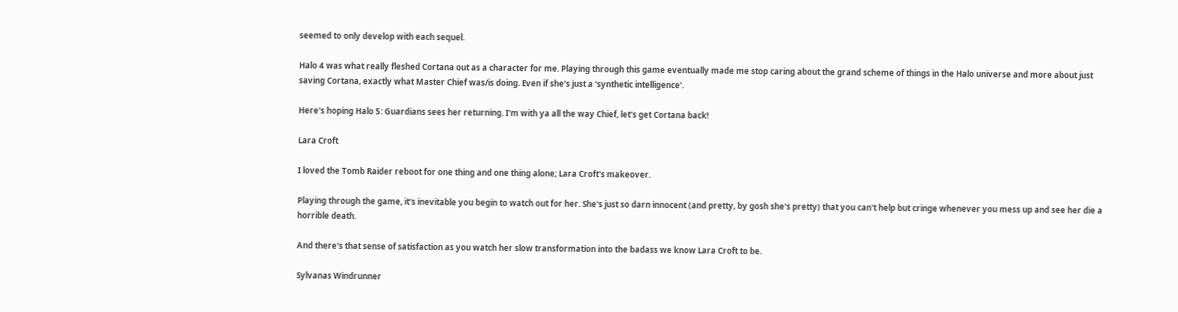seemed to only develop with each sequel.

Halo 4 was what really fleshed Cortana out as a character for me. Playing through this game eventually made me stop caring about the grand scheme of things in the Halo universe and more about just saving Cortana, exactly what Master Chief was/is doing. Even if she's just a 'synthetic intelligence'.

Here's hoping Halo 5: Guardians sees her returning. I'm with ya all the way Chief, let's get Cortana back!

Lara Croft

I loved the Tomb Raider reboot for one thing and one thing alone; Lara Croft's makeover.

Playing through the game, it's inevitable you begin to watch out for her. She's just so darn innocent (and pretty, by gosh she's pretty) that you can't help but cringe whenever you mess up and see her die a horrible death.

And there's that sense of satisfaction as you watch her slow transformation into the badass we know Lara Croft to be.

Sylvanas Windrunner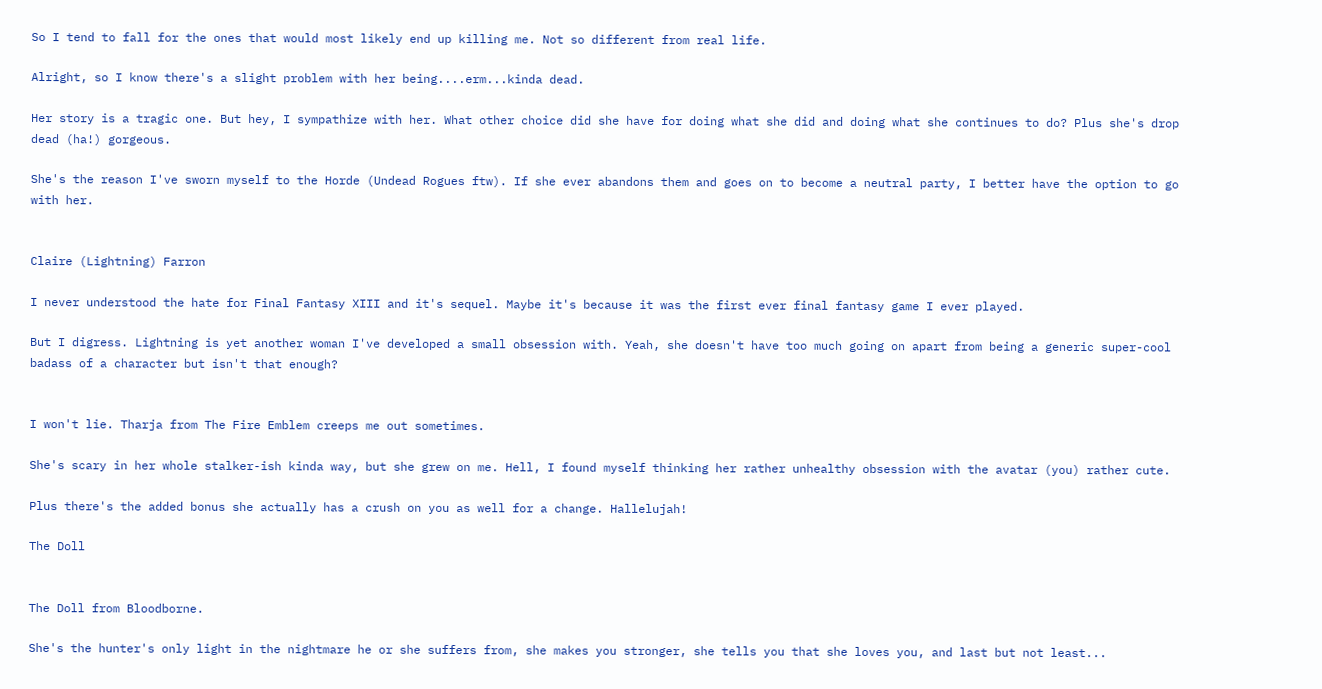So I tend to fall for the ones that would most likely end up killing me. Not so different from real life.

Alright, so I know there's a slight problem with her being....erm...kinda dead.

Her story is a tragic one. But hey, I sympathize with her. What other choice did she have for doing what she did and doing what she continues to do? Plus she's drop dead (ha!) gorgeous.

She's the reason I've sworn myself to the Horde (Undead Rogues ftw). If she ever abandons them and goes on to become a neutral party, I better have the option to go with her.


Claire (Lightning) Farron

I never understood the hate for Final Fantasy XIII and it's sequel. Maybe it's because it was the first ever final fantasy game I ever played.

But I digress. Lightning is yet another woman I've developed a small obsession with. Yeah, she doesn't have too much going on apart from being a generic super-cool badass of a character but isn't that enough?


I won't lie. Tharja from The Fire Emblem creeps me out sometimes.

She's scary in her whole stalker-ish kinda way, but she grew on me. Hell, I found myself thinking her rather unhealthy obsession with the avatar (you) rather cute.

Plus there's the added bonus she actually has a crush on you as well for a change. Hallelujah!

The Doll


The Doll from Bloodborne.

She's the hunter's only light in the nightmare he or she suffers from, she makes you stronger, she tells you that she loves you, and last but not least...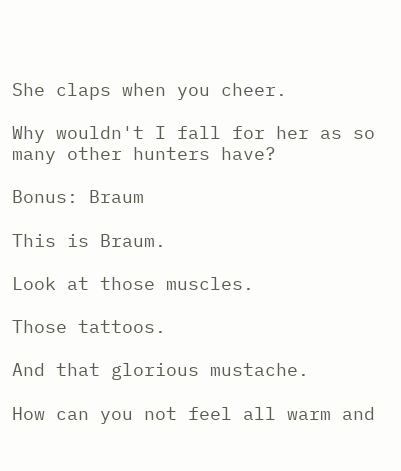She claps when you cheer.

Why wouldn't I fall for her as so many other hunters have?

Bonus: Braum

This is Braum.

Look at those muscles.

Those tattoos.

And that glorious mustache.

How can you not feel all warm and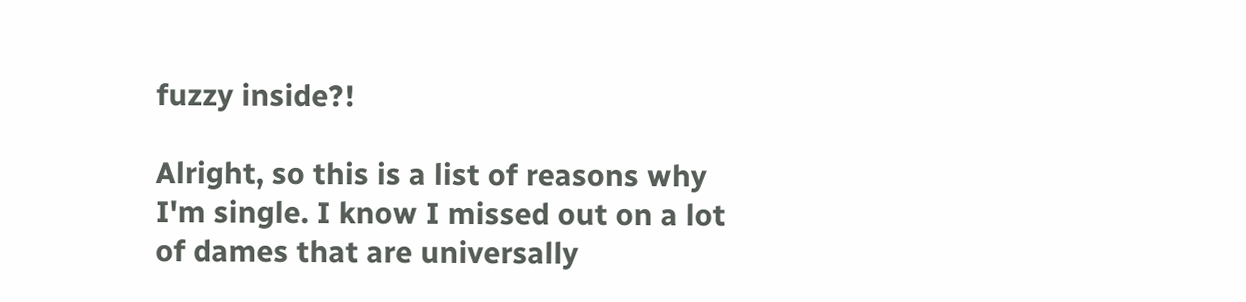fuzzy inside?!

Alright, so this is a list of reasons why I'm single. I know I missed out on a lot of dames that are universally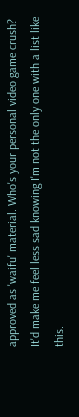approved as 'waifu' material. Who's your personal video game crush? It'd make me feel less sad knowing I'm not the only one with a list like this.